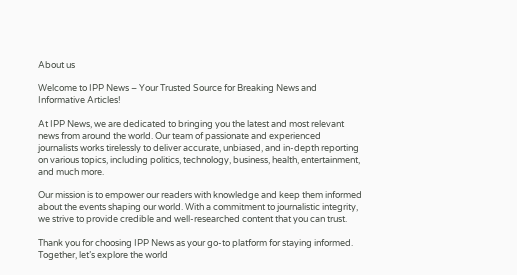About us

Welcome to IPP News – Your Trusted Source for Breaking News and Informative Articles!

At IPP News, we are dedicated to bringing you the latest and most relevant news from around the world. Our team of passionate and experienced journalists works tirelessly to deliver accurate, unbiased, and in-depth reporting on various topics, including politics, technology, business, health, entertainment, and much more.

Our mission is to empower our readers with knowledge and keep them informed about the events shaping our world. With a commitment to journalistic integrity, we strive to provide credible and well-researched content that you can trust.

Thank you for choosing IPP News as your go-to platform for staying informed. Together, let’s explore the world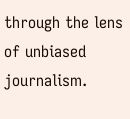through the lens of unbiased journalism.